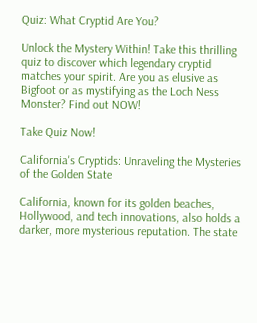Quiz: What Cryptid Are You?

Unlock the Mystery Within! Take this thrilling quiz to discover which legendary cryptid matches your spirit. Are you as elusive as Bigfoot or as mystifying as the Loch Ness Monster? Find out NOW!

Take Quiz Now!

California's Cryptids: Unraveling the Mysteries of the Golden State

California, known for its golden beaches, Hollywood, and tech innovations, also holds a darker, more mysterious reputation. The state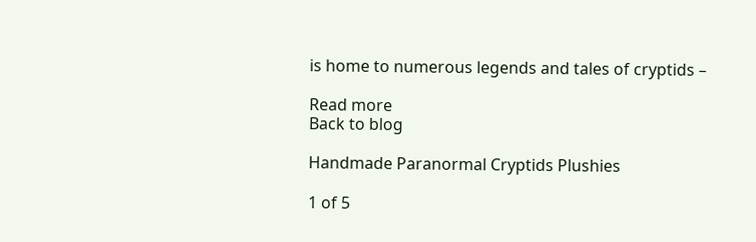is home to numerous legends and tales of cryptids –

Read more
Back to blog

Handmade Paranormal Cryptids Plushies

1 of 5